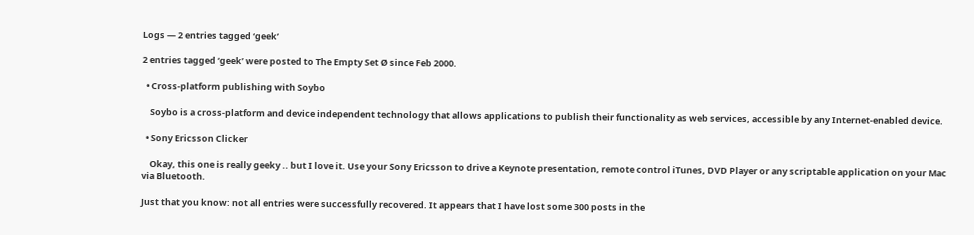Logs — 2 entries tagged ‘geek’

2 entries tagged ‘geek’ were posted to The Empty Set Ø since Feb 2000.

  • Cross-platform publishing with Soybo

    Soybo is a cross-platform and device independent technology that allows applications to publish their functionality as web services, accessible by any Internet-enabled device.

  • Sony Ericsson Clicker

    Okay, this one is really geeky .. but I love it. Use your Sony Ericsson to drive a Keynote presentation, remote control iTunes, DVD Player or any scriptable application on your Mac via Bluetooth.

Just that you know: not all entries were successfully recovered. It appears that I have lost some 300 posts in the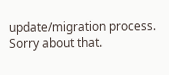update/migration process. Sorry about that.